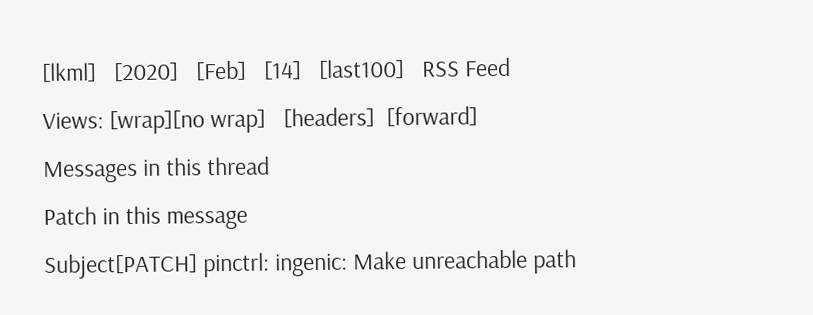[lkml]   [2020]   [Feb]   [14]   [last100]   RSS Feed
Views: [wrap][no wrap]   [headers]  [forward]
Messages in this thread
Patch in this message
Subject[PATCH] pinctrl: ingenic: Make unreachable path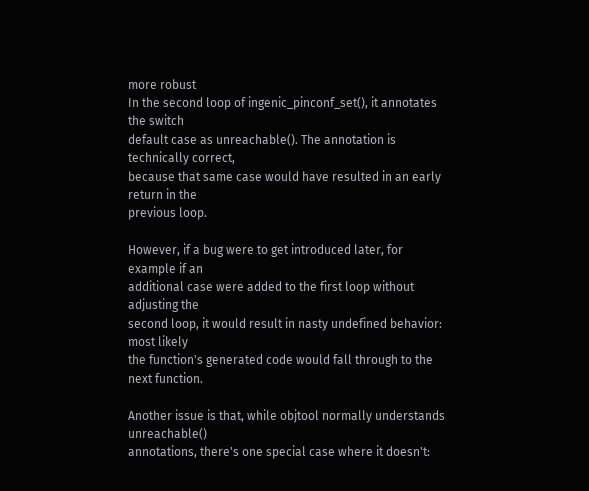more robust
In the second loop of ingenic_pinconf_set(), it annotates the switch
default case as unreachable(). The annotation is technically correct,
because that same case would have resulted in an early return in the
previous loop.

However, if a bug were to get introduced later, for example if an
additional case were added to the first loop without adjusting the
second loop, it would result in nasty undefined behavior: most likely
the function's generated code would fall through to the next function.

Another issue is that, while objtool normally understands unreachable()
annotations, there's one special case where it doesn't: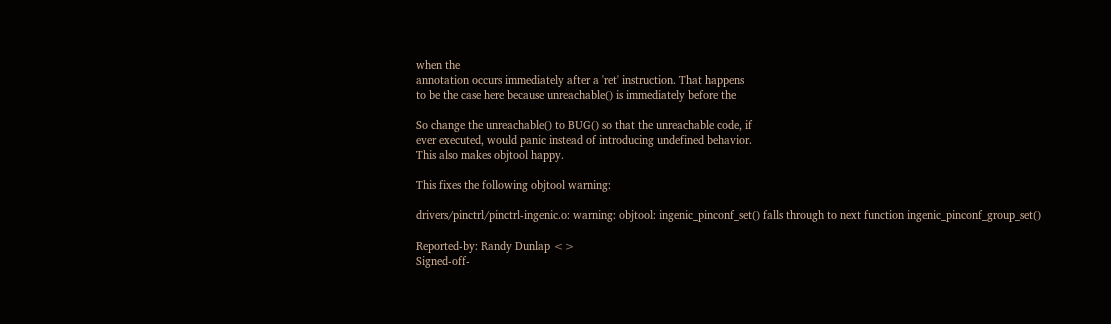when the
annotation occurs immediately after a 'ret' instruction. That happens
to be the case here because unreachable() is immediately before the

So change the unreachable() to BUG() so that the unreachable code, if
ever executed, would panic instead of introducing undefined behavior.
This also makes objtool happy.

This fixes the following objtool warning:

drivers/pinctrl/pinctrl-ingenic.o: warning: objtool: ingenic_pinconf_set() falls through to next function ingenic_pinconf_group_set()

Reported-by: Randy Dunlap <>
Signed-off-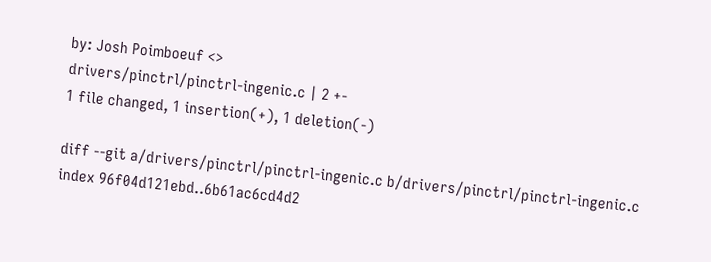by: Josh Poimboeuf <>
drivers/pinctrl/pinctrl-ingenic.c | 2 +-
1 file changed, 1 insertion(+), 1 deletion(-)

diff --git a/drivers/pinctrl/pinctrl-ingenic.c b/drivers/pinctrl/pinctrl-ingenic.c
index 96f04d121ebd..6b61ac6cd4d2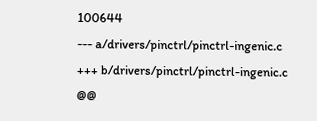100644
--- a/drivers/pinctrl/pinctrl-ingenic.c
+++ b/drivers/pinctrl/pinctrl-ingenic.c
@@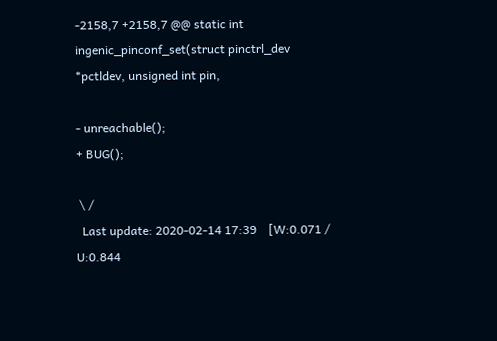-2158,7 +2158,7 @@ static int ingenic_pinconf_set(struct pinctrl_dev *pctldev, unsigned int pin,

- unreachable();
+ BUG();

 \ /
  Last update: 2020-02-14 17:39    [W:0.071 / U:0.844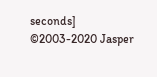seconds]
©2003-2020 Jasper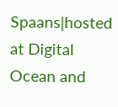Spaans|hosted at Digital Ocean and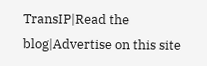TransIP|Read the blog|Advertise on this site